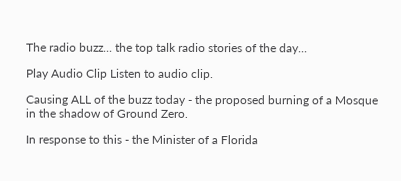The radio buzz... the top talk radio stories of the day...

Play Audio Clip Listen to audio clip.

Causing ALL of the buzz today - the proposed burning of a Mosque in the shadow of Ground Zero.

In response to this - the Minister of a Florida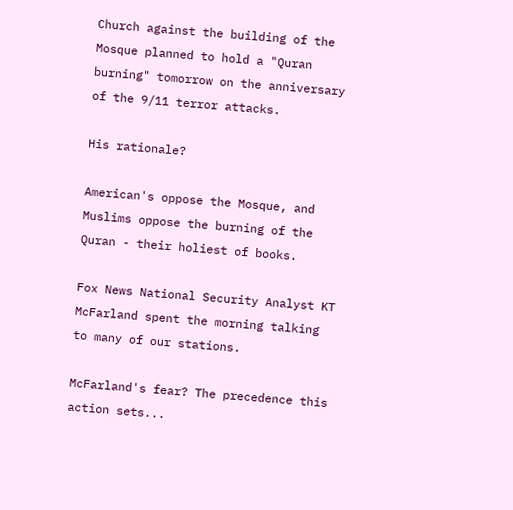Church against the building of the Mosque planned to hold a "Quran burning" tomorrow on the anniversary of the 9/11 terror attacks.

His rationale?

American's oppose the Mosque, and Muslims oppose the burning of the Quran - their holiest of books.

Fox News National Security Analyst KT McFarland spent the morning talking to many of our stations.

McFarland's fear? The precedence this action sets...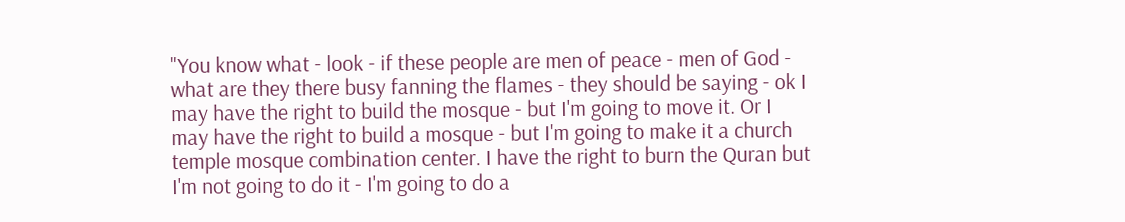"You know what - look - if these people are men of peace - men of God - what are they there busy fanning the flames - they should be saying - ok I may have the right to build the mosque - but I'm going to move it. Or I may have the right to build a mosque - but I'm going to make it a church temple mosque combination center. I have the right to burn the Quran but I'm not going to do it - I'm going to do a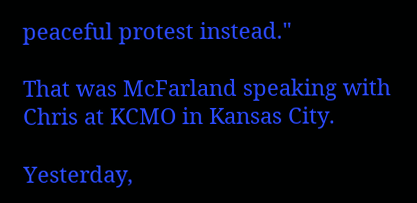peaceful protest instead."

That was McFarland speaking with Chris at KCMO in Kansas City.

Yesterday,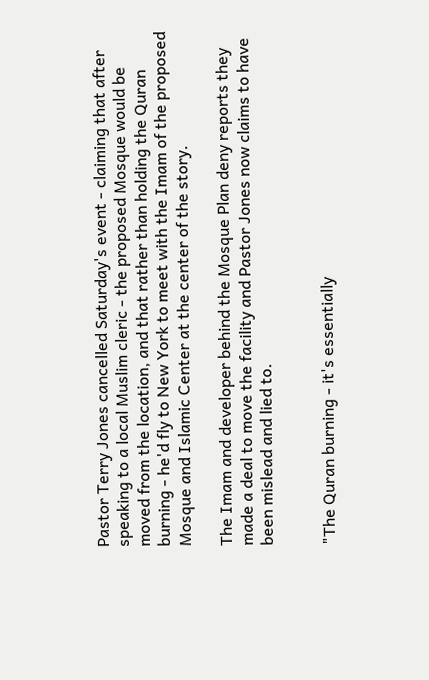Pastor Terry Jones cancelled Saturday's event - claiming that after speaking to a local Muslim cleric - the proposed Mosque would be moved from the location, and that rather than holding the Quran burning - he'd fly to New York to meet with the Imam of the proposed Mosque and Islamic Center at the center of the story.

The Imam and developer behind the Mosque Plan deny reports they made a deal to move the facility and Pastor Jones now claims to have been mislead and lied to.


"The Quran burning - it's essentially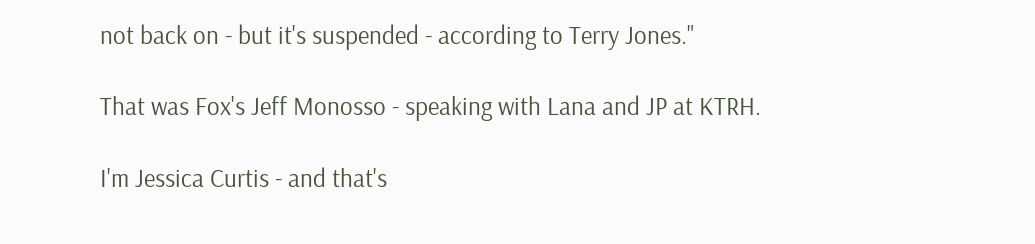not back on - but it's suspended - according to Terry Jones."

That was Fox's Jeff Monosso - speaking with Lana and JP at KTRH.

I'm Jessica Curtis - and that's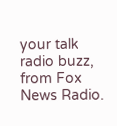your talk radio buzz, from Fox News Radio.